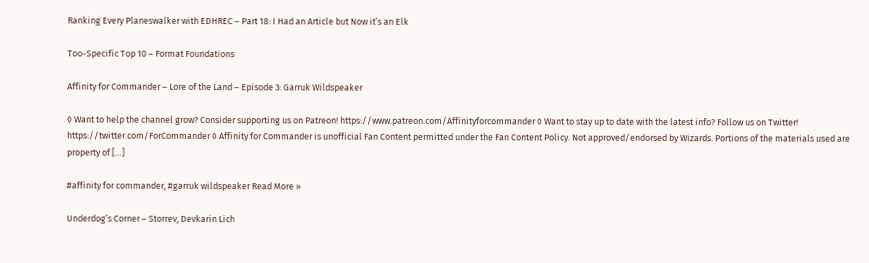Ranking Every Planeswalker with EDHREC – Part 18: I Had an Article but Now it’s an Elk

Too-Specific Top 10 – Format Foundations

Affinity for Commander – Lore of the Land – Episode 3: Garruk Wildspeaker

◊ Want to help the channel grow? Consider supporting us on Patreon! https://www.patreon.com/Affinityforcommander ◊ Want to stay up to date with the latest info? Follow us on Twitter! https://twitter.com/ForCommander ◊ Affinity for Commander is unofficial Fan Content permitted under the Fan Content Policy. Not approved/endorsed by Wizards. Portions of the materials used are property of […]

#affinity for commander, #garruk wildspeaker Read More »

Underdog’s Corner – Storrev, Devkarin Lich